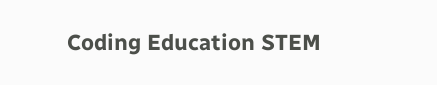Coding Education STEM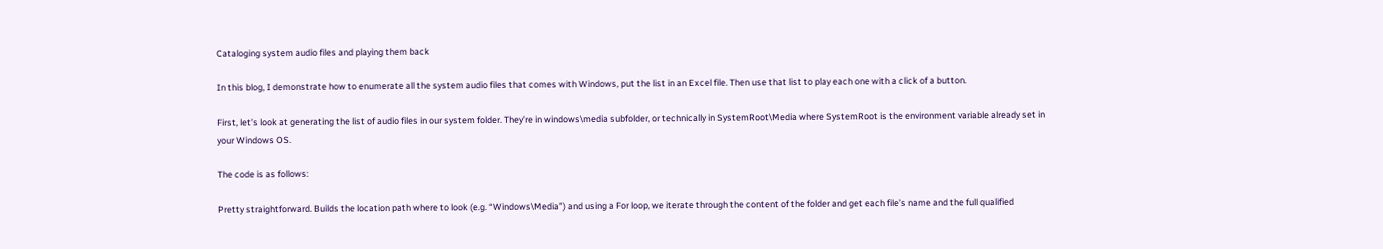Cataloging system audio files and playing them back

In this blog, I demonstrate how to enumerate all the system audio files that comes with Windows, put the list in an Excel file. Then use that list to play each one with a click of a button.

First, let’s look at generating the list of audio files in our system folder. They’re in windows\media subfolder, or technically in SystemRoot\Media where SystemRoot is the environment variable already set in your Windows OS.

The code is as follows:

Pretty straightforward. Builds the location path where to look (e.g. “Windows\Media”) and using a For loop, we iterate through the content of the folder and get each file’s name and the full qualified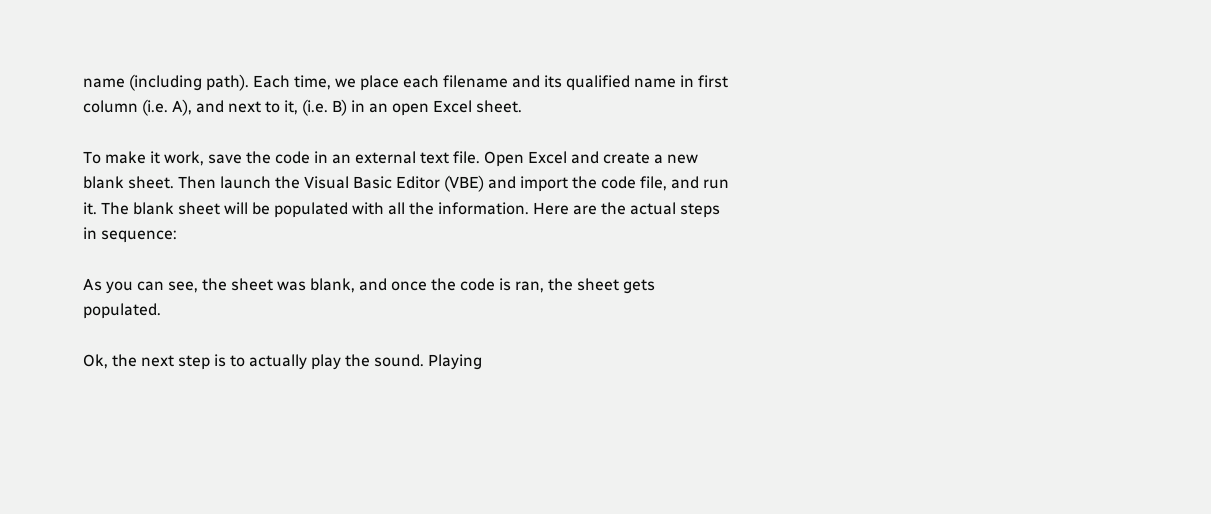name (including path). Each time, we place each filename and its qualified name in first column (i.e. A), and next to it, (i.e. B) in an open Excel sheet.

To make it work, save the code in an external text file. Open Excel and create a new blank sheet. Then launch the Visual Basic Editor (VBE) and import the code file, and run it. The blank sheet will be populated with all the information. Here are the actual steps in sequence:

As you can see, the sheet was blank, and once the code is ran, the sheet gets populated.

Ok, the next step is to actually play the sound. Playing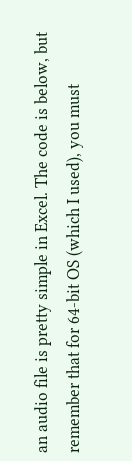an audio file is pretty simple in Excel. The code is below, but remember that for 64-bit OS (which I used), you must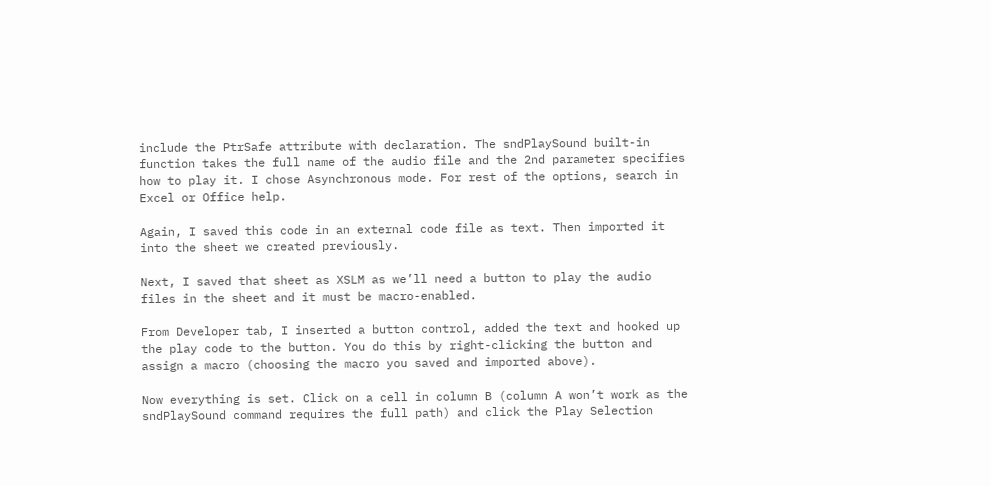include the PtrSafe attribute with declaration. The sndPlaySound built-in function takes the full name of the audio file and the 2nd parameter specifies how to play it. I chose Asynchronous mode. For rest of the options, search in Excel or Office help.

Again, I saved this code in an external code file as text. Then imported it into the sheet we created previously.

Next, I saved that sheet as XSLM as we’ll need a button to play the audio files in the sheet and it must be macro-enabled.

From Developer tab, I inserted a button control, added the text and hooked up the play code to the button. You do this by right-clicking the button and assign a macro (choosing the macro you saved and imported above).

Now everything is set. Click on a cell in column B (column A won’t work as the sndPlaySound command requires the full path) and click the Play Selection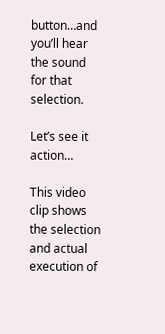button…and you’ll hear the sound for that selection.

Let’s see it action…

This video clip shows the selection and actual execution of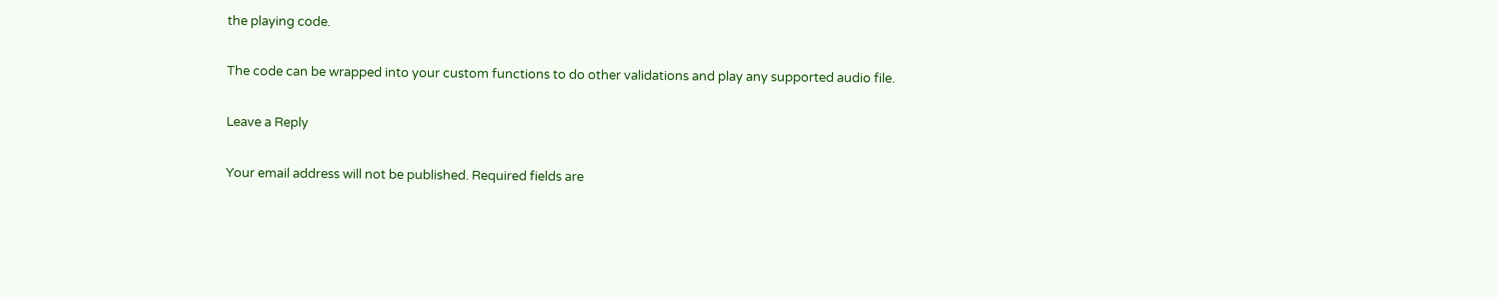the playing code.

The code can be wrapped into your custom functions to do other validations and play any supported audio file.

Leave a Reply

Your email address will not be published. Required fields are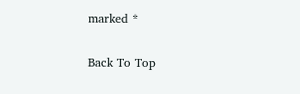marked *

Back To Top